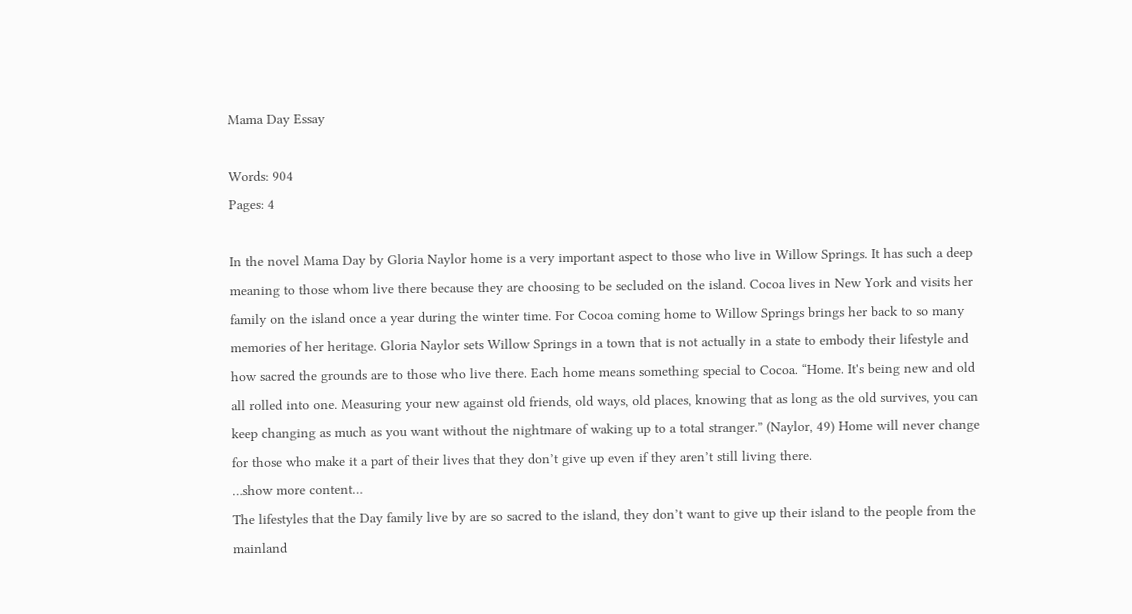Mama Day Essay

Words: 904
Pages: 4

In the novel Mama Day by Gloria Naylor home is a very important aspect to those who live in Willow Springs. It has such a deep meaning to those whom live there because they are choosing to be secluded on the island. Cocoa lives in New York and visits her family on the island once a year during the winter time. For Cocoa coming home to Willow Springs brings her back to so many memories of her heritage. Gloria Naylor sets Willow Springs in a town that is not actually in a state to embody their lifestyle and how sacred the grounds are to those who live there. Each home means something special to Cocoa. “Home. It's being new and old all rolled into one. Measuring your new against old friends, old ways, old places, knowing that as long as the old survives, you can keep changing as much as you want without the nightmare of waking up to a total stranger.” (Naylor, 49) Home will never change for those who make it a part of their lives that they don’t give up even if they aren’t still living there.
…show more content…
The lifestyles that the Day family live by are so sacred to the island, they don’t want to give up their island to the people from the mainland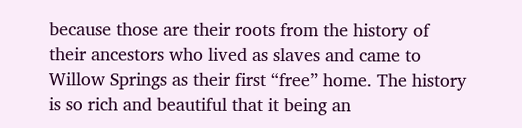because those are their roots from the history of their ancestors who lived as slaves and came to Willow Springs as their first “free” home. The history is so rich and beautiful that it being an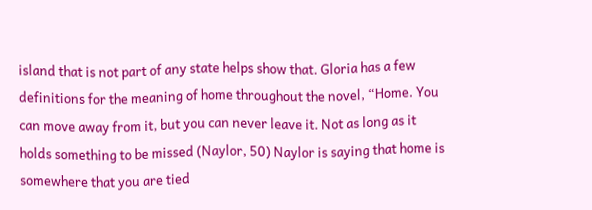island that is not part of any state helps show that. Gloria has a few definitions for the meaning of home throughout the novel, “Home. You can move away from it, but you can never leave it. Not as long as it holds something to be missed (Naylor, 50) Naylor is saying that home is somewhere that you are tied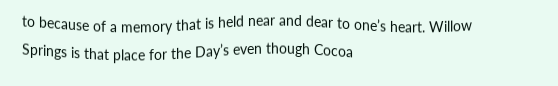to because of a memory that is held near and dear to one’s heart. Willow Springs is that place for the Day’s even though Cocoa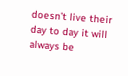doesn’t live their day to day it will always be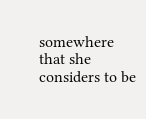somewhere that she considers to be